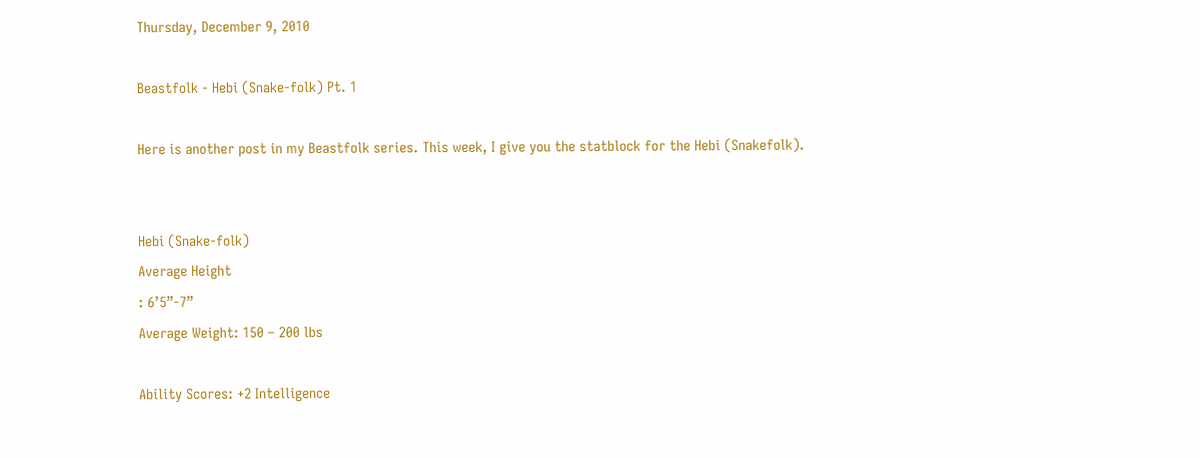Thursday, December 9, 2010

Beastfolk - Hebi (Snake-folk) Pt. 1

Here is another post in my Beastfolk series. This week, I give you the statblock for the Hebi (Snakefolk).


Hebi (Snake-folk)
Average Height
: 6’5”-7”
Average Weight: 150 – 200 lbs

Ability Scores: +2 Intelligence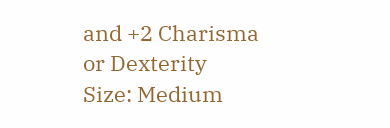and +2 Charisma or Dexterity
Size: Medium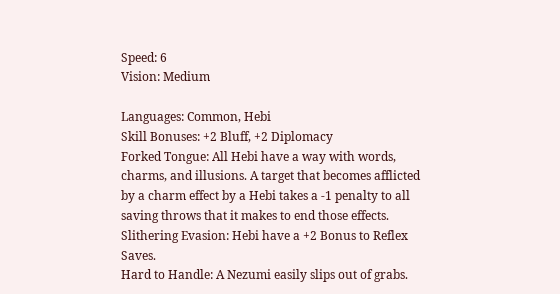Speed: 6
Vision: Medium

Languages: Common, Hebi
Skill Bonuses: +2 Bluff, +2 Diplomacy
Forked Tongue: All Hebi have a way with words, charms, and illusions. A target that becomes afflicted by a charm effect by a Hebi takes a -1 penalty to all saving throws that it makes to end those effects.
Slithering Evasion: Hebi have a +2 Bonus to Reflex Saves.
Hard to Handle: A Nezumi easily slips out of grabs.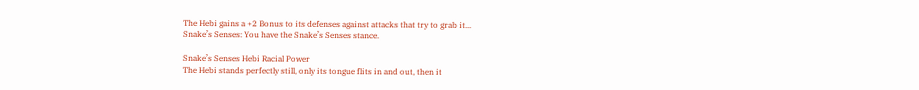The Hebi gains a +2 Bonus to its defenses against attacks that try to grab it...
Snake’s Senses: You have the Snake’s Senses stance.

Snake’s Senses Hebi Racial Power
The Hebi stands perfectly still, only its tongue flits in and out, then it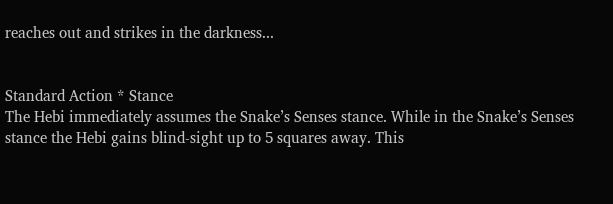reaches out and strikes in the darkness...


Standard Action * Stance
The Hebi immediately assumes the Snake’s Senses stance. While in the Snake’s Senses stance the Hebi gains blind-sight up to 5 squares away. This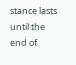stance lasts until the end of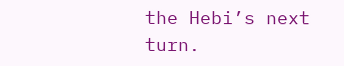the Hebi’s next turn.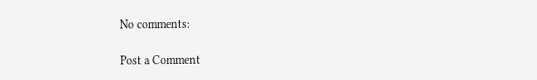No comments:

Post a Comment